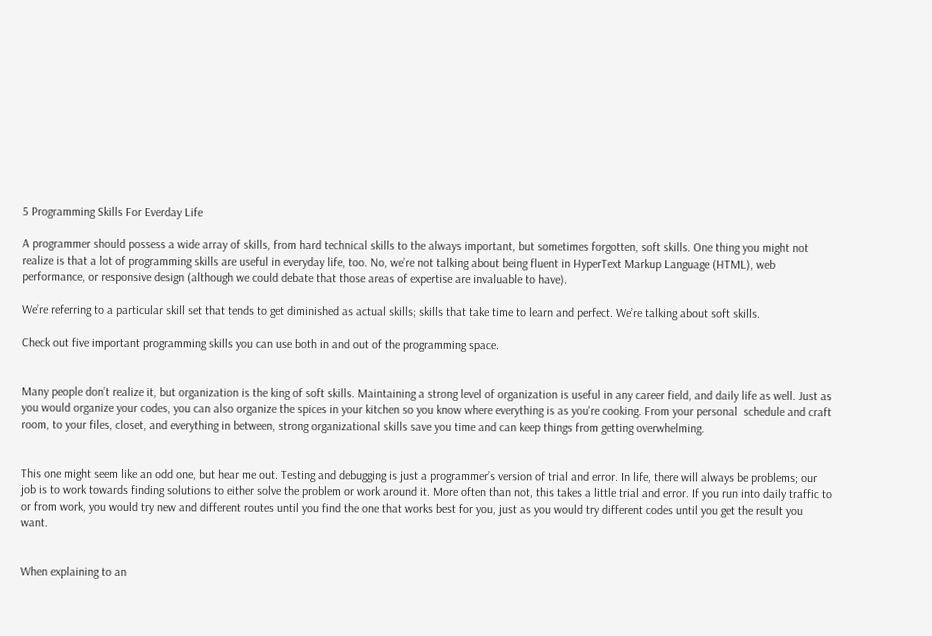5 Programming Skills For Everday Life

A programmer should possess a wide array of skills, from hard technical skills to the always important, but sometimes forgotten, soft skills. One thing you might not realize is that a lot of programming skills are useful in everyday life, too. No, we’re not talking about being fluent in HyperText Markup Language (HTML), web performance, or responsive design (although we could debate that those areas of expertise are invaluable to have).

We’re referring to a particular skill set that tends to get diminished as actual skills; skills that take time to learn and perfect. We’re talking about soft skills.

Check out five important programming skills you can use both in and out of the programming space.


Many people don’t realize it, but organization is the king of soft skills. Maintaining a strong level of organization is useful in any career field, and daily life as well. Just as you would organize your codes, you can also organize the spices in your kitchen so you know where everything is as you're cooking. From your personal  schedule and craft room, to your files, closet, and everything in between, strong organizational skills save you time and can keep things from getting overwhelming.


This one might seem like an odd one, but hear me out. Testing and debugging is just a programmer’s version of trial and error. In life, there will always be problems; our job is to work towards finding solutions to either solve the problem or work around it. More often than not, this takes a little trial and error. If you run into daily traffic to or from work, you would try new and different routes until you find the one that works best for you, just as you would try different codes until you get the result you want.


When explaining to an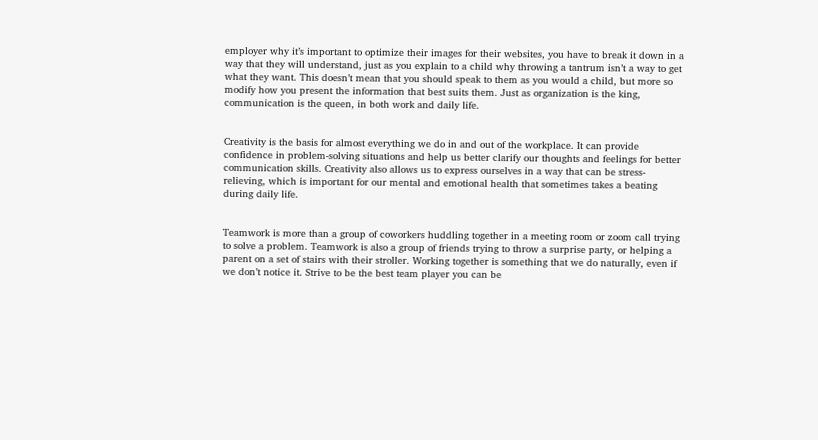employer why it’s important to optimize their images for their websites, you have to break it down in a way that they will understand, just as you explain to a child why throwing a tantrum isn’t a way to get what they want. This doesn’t mean that you should speak to them as you would a child, but more so modify how you present the information that best suits them. Just as organization is the king, communication is the queen, in both work and daily life.


Creativity is the basis for almost everything we do in and out of the workplace. It can provide confidence in problem-solving situations and help us better clarify our thoughts and feelings for better communication skills. Creativity also allows us to express ourselves in a way that can be stress-relieving, which is important for our mental and emotional health that sometimes takes a beating during daily life.


Teamwork is more than a group of coworkers huddling together in a meeting room or zoom call trying to solve a problem. Teamwork is also a group of friends trying to throw a surprise party, or helping a parent on a set of stairs with their stroller. Working together is something that we do naturally, even if we don’t notice it. Strive to be the best team player you can be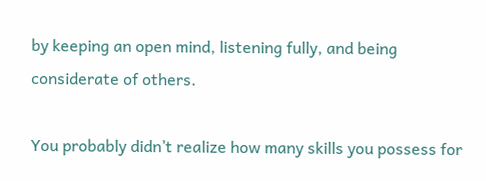by keeping an open mind, listening fully, and being considerate of others.

You probably didn’t realize how many skills you possess for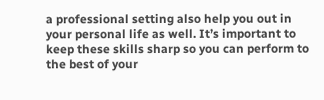a professional setting also help you out in your personal life as well. It’s important to keep these skills sharp so you can perform to the best of your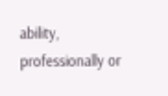ability, professionally or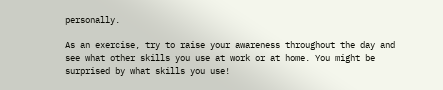personally.

As an exercise, try to raise your awareness throughout the day and see what other skills you use at work or at home. You might be surprised by what skills you use!